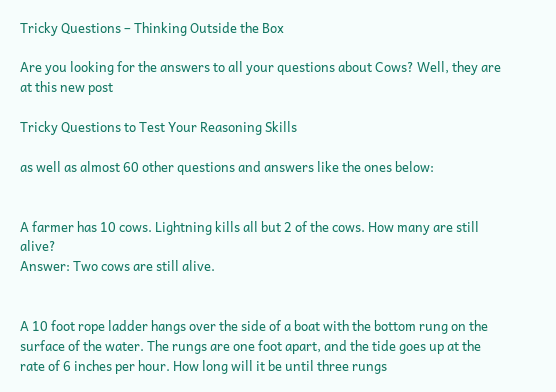Tricky Questions – Thinking Outside the Box

Are you looking for the answers to all your questions about Cows? Well, they are at this new post

Tricky Questions to Test Your Reasoning Skills

as well as almost 60 other questions and answers like the ones below:


A farmer has 10 cows. Lightning kills all but 2 of the cows. How many are still alive?
Answer: Two cows are still alive.


A 10 foot rope ladder hangs over the side of a boat with the bottom rung on the surface of the water. The rungs are one foot apart, and the tide goes up at the rate of 6 inches per hour. How long will it be until three rungs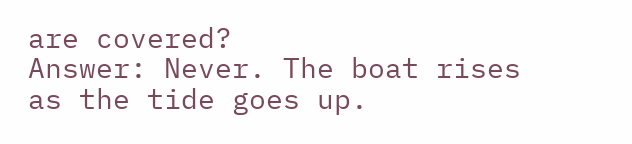are covered?
Answer: Never. The boat rises as the tide goes up.